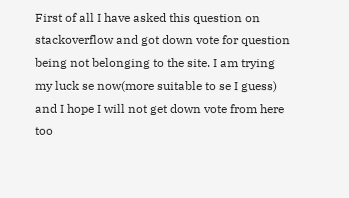First of all I have asked this question on stackoverflow and got down vote for question being not belonging to the site. I am trying my luck se now(more suitable to se I guess) and I hope I will not get down vote from here too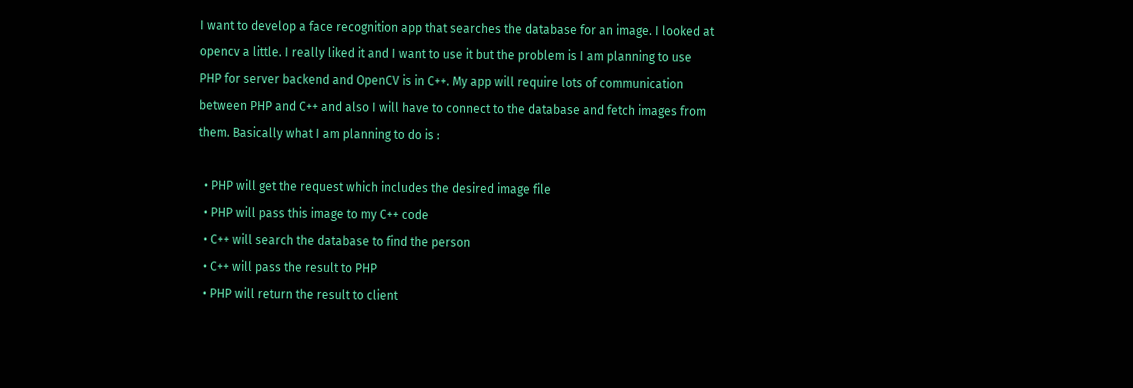I want to develop a face recognition app that searches the database for an image. I looked at opencv a little. I really liked it and I want to use it but the problem is I am planning to use PHP for server backend and OpenCV is in C++. My app will require lots of communication between PHP and C++ and also I will have to connect to the database and fetch images from them. Basically what I am planning to do is :

  • PHP will get the request which includes the desired image file
  • PHP will pass this image to my C++ code
  • C++ will search the database to find the person
  • C++ will pass the result to PHP
  • PHP will return the result to client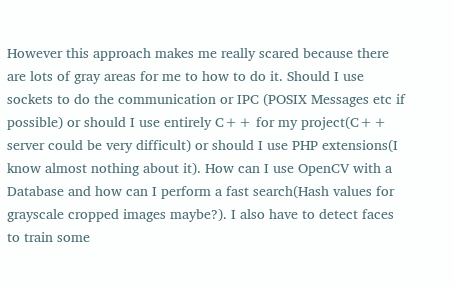However this approach makes me really scared because there are lots of gray areas for me to how to do it. Should I use sockets to do the communication or IPC (POSIX Messages etc if possible) or should I use entirely C++ for my project(C++ server could be very difficult) or should I use PHP extensions(I know almost nothing about it). How can I use OpenCV with a Database and how can I perform a fast search(Hash values for grayscale cropped images maybe?). I also have to detect faces to train some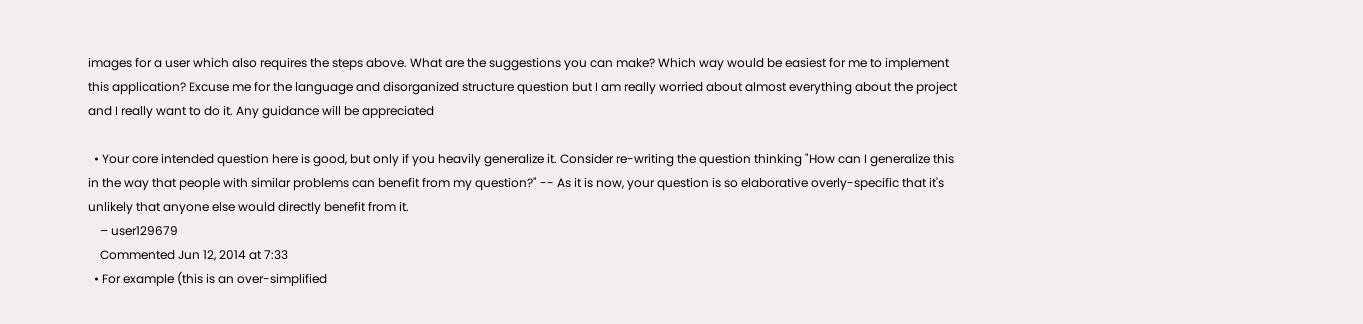images for a user which also requires the steps above. What are the suggestions you can make? Which way would be easiest for me to implement this application? Excuse me for the language and disorganized structure question but I am really worried about almost everything about the project and I really want to do it. Any guidance will be appreciated

  • Your core intended question here is good, but only if you heavily generalize it. Consider re-writing the question thinking "How can I generalize this in the way that people with similar problems can benefit from my question?" -- As it is now, your question is so elaborative overly-specific that it's unlikely that anyone else would directly benefit from it.
    – user129679
    Commented Jun 12, 2014 at 7:33
  • For example (this is an over-simplified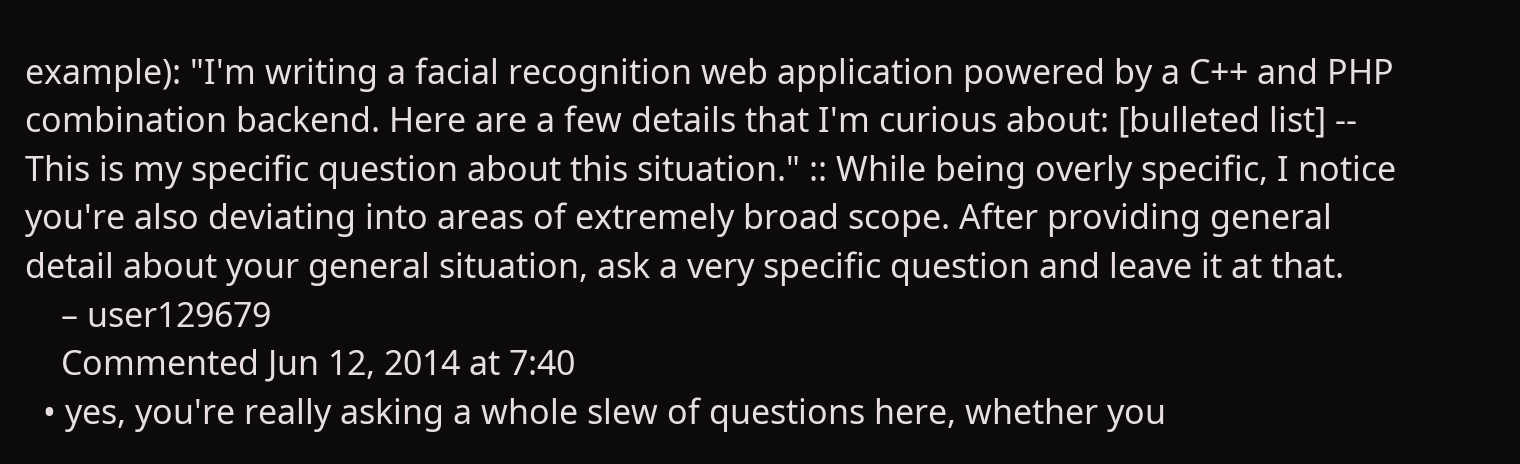example): "I'm writing a facial recognition web application powered by a C++ and PHP combination backend. Here are a few details that I'm curious about: [bulleted list] -- This is my specific question about this situation." :: While being overly specific, I notice you're also deviating into areas of extremely broad scope. After providing general detail about your general situation, ask a very specific question and leave it at that.
    – user129679
    Commented Jun 12, 2014 at 7:40
  • yes, you're really asking a whole slew of questions here, whether you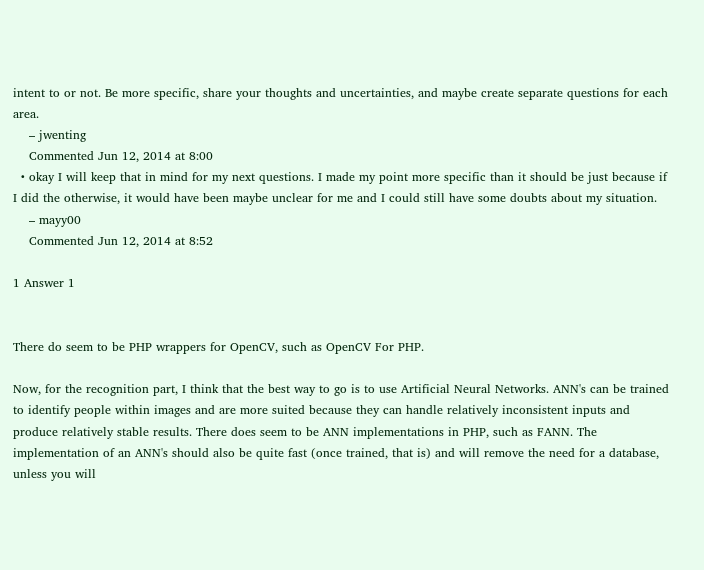intent to or not. Be more specific, share your thoughts and uncertainties, and maybe create separate questions for each area.
    – jwenting
    Commented Jun 12, 2014 at 8:00
  • okay I will keep that in mind for my next questions. I made my point more specific than it should be just because if I did the otherwise, it would have been maybe unclear for me and I could still have some doubts about my situation.
    – mayy00
    Commented Jun 12, 2014 at 8:52

1 Answer 1


There do seem to be PHP wrappers for OpenCV, such as OpenCV For PHP.

Now, for the recognition part, I think that the best way to go is to use Artificial Neural Networks. ANN's can be trained to identify people within images and are more suited because they can handle relatively inconsistent inputs and produce relatively stable results. There does seem to be ANN implementations in PHP, such as FANN. The implementation of an ANN's should also be quite fast (once trained, that is) and will remove the need for a database, unless you will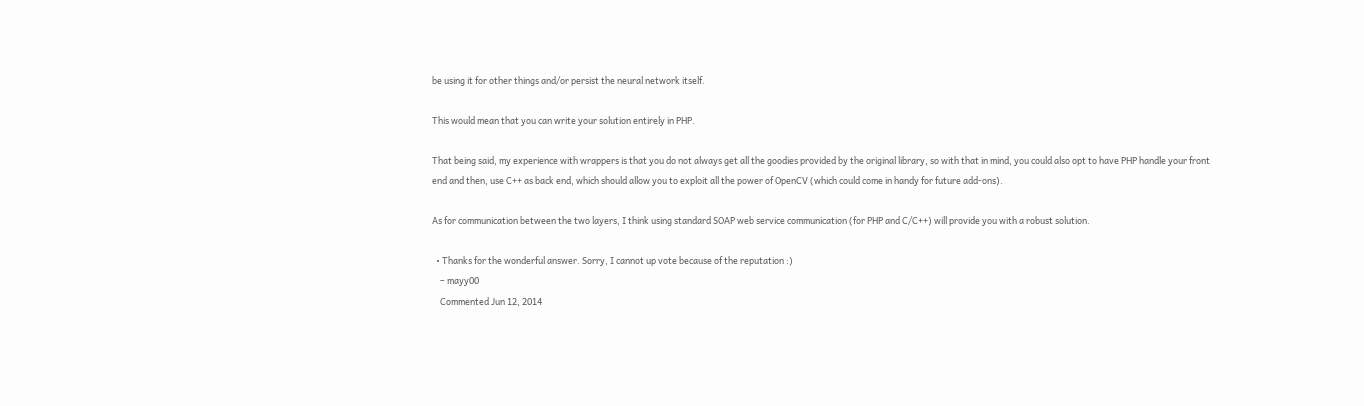be using it for other things and/or persist the neural network itself.

This would mean that you can write your solution entirely in PHP.

That being said, my experience with wrappers is that you do not always get all the goodies provided by the original library, so with that in mind, you could also opt to have PHP handle your front end and then, use C++ as back end, which should allow you to exploit all the power of OpenCV (which could come in handy for future add-ons).

As for communication between the two layers, I think using standard SOAP web service communication (for PHP and C/C++) will provide you with a robust solution.

  • Thanks for the wonderful answer. Sorry, I cannot up vote because of the reputation :)
    – mayy00
    Commented Jun 12, 2014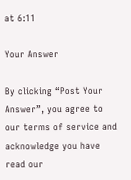at 6:11

Your Answer

By clicking “Post Your Answer”, you agree to our terms of service and acknowledge you have read our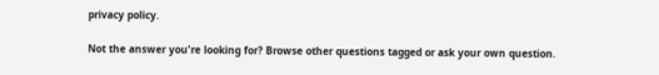privacy policy.

Not the answer you're looking for? Browse other questions tagged or ask your own question.